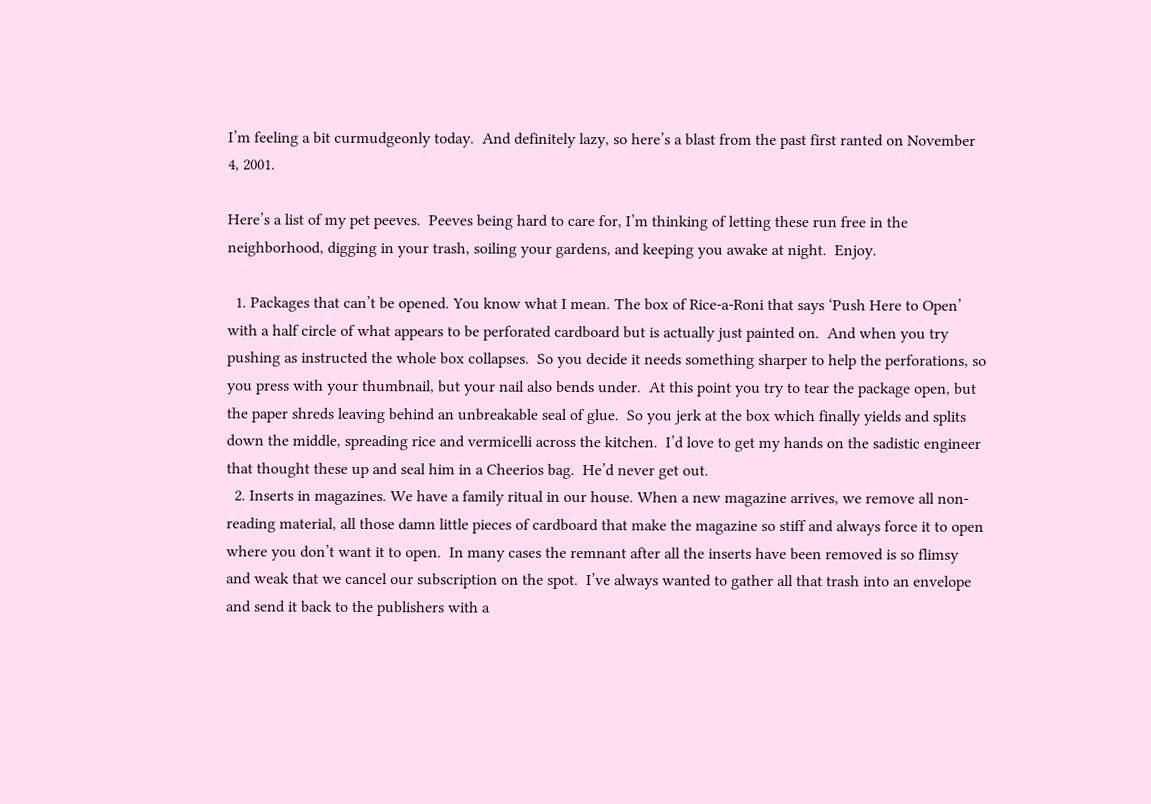I’m feeling a bit curmudgeonly today.  And definitely lazy, so here’s a blast from the past first ranted on November 4, 2001.

Here’s a list of my pet peeves.  Peeves being hard to care for, I’m thinking of letting these run free in the neighborhood, digging in your trash, soiling your gardens, and keeping you awake at night.  Enjoy.

  1. Packages that can’t be opened. You know what I mean. The box of Rice-a-Roni that says ‘Push Here to Open’ with a half circle of what appears to be perforated cardboard but is actually just painted on.  And when you try pushing as instructed the whole box collapses.  So you decide it needs something sharper to help the perforations, so you press with your thumbnail, but your nail also bends under.  At this point you try to tear the package open, but the paper shreds leaving behind an unbreakable seal of glue.  So you jerk at the box which finally yields and splits down the middle, spreading rice and vermicelli across the kitchen.  I’d love to get my hands on the sadistic engineer that thought these up and seal him in a Cheerios bag.  He’d never get out.
  2. Inserts in magazines. We have a family ritual in our house. When a new magazine arrives, we remove all non-reading material, all those damn little pieces of cardboard that make the magazine so stiff and always force it to open where you don’t want it to open.  In many cases the remnant after all the inserts have been removed is so flimsy and weak that we cancel our subscription on the spot.  I’ve always wanted to gather all that trash into an envelope and send it back to the publishers with a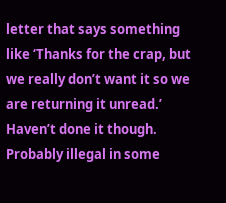letter that says something like ‘Thanks for the crap, but we really don’t want it so we are returning it unread.’  Haven’t done it though.  Probably illegal in some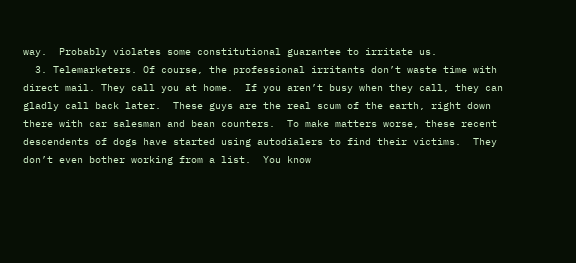way.  Probably violates some constitutional guarantee to irritate us.
  3. Telemarketers. Of course, the professional irritants don’t waste time with direct mail. They call you at home.  If you aren’t busy when they call, they can gladly call back later.  These guys are the real scum of the earth, right down there with car salesman and bean counters.  To make matters worse, these recent descendents of dogs have started using autodialers to find their victims.  They don’t even bother working from a list.  You know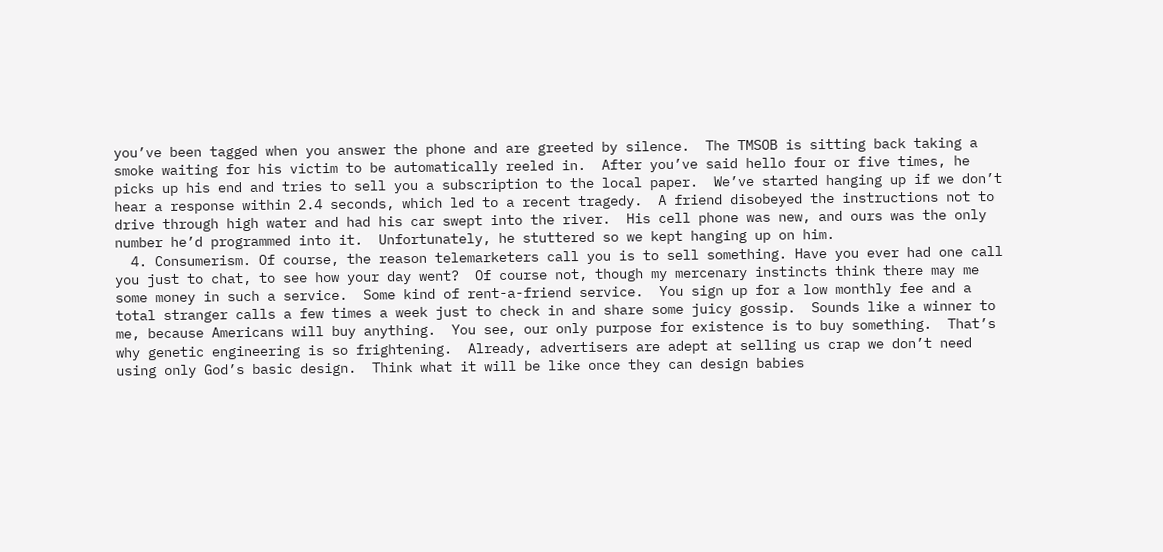you’ve been tagged when you answer the phone and are greeted by silence.  The TMSOB is sitting back taking a smoke waiting for his victim to be automatically reeled in.  After you’ve said hello four or five times, he picks up his end and tries to sell you a subscription to the local paper.  We’ve started hanging up if we don’t hear a response within 2.4 seconds, which led to a recent tragedy.  A friend disobeyed the instructions not to drive through high water and had his car swept into the river.  His cell phone was new, and ours was the only number he’d programmed into it.  Unfortunately, he stuttered so we kept hanging up on him.
  4. Consumerism. Of course, the reason telemarketers call you is to sell something. Have you ever had one call you just to chat, to see how your day went?  Of course not, though my mercenary instincts think there may me some money in such a service.  Some kind of rent-a-friend service.  You sign up for a low monthly fee and a total stranger calls a few times a week just to check in and share some juicy gossip.  Sounds like a winner to me, because Americans will buy anything.  You see, our only purpose for existence is to buy something.  That’s why genetic engineering is so frightening.  Already, advertisers are adept at selling us crap we don’t need using only God’s basic design.  Think what it will be like once they can design babies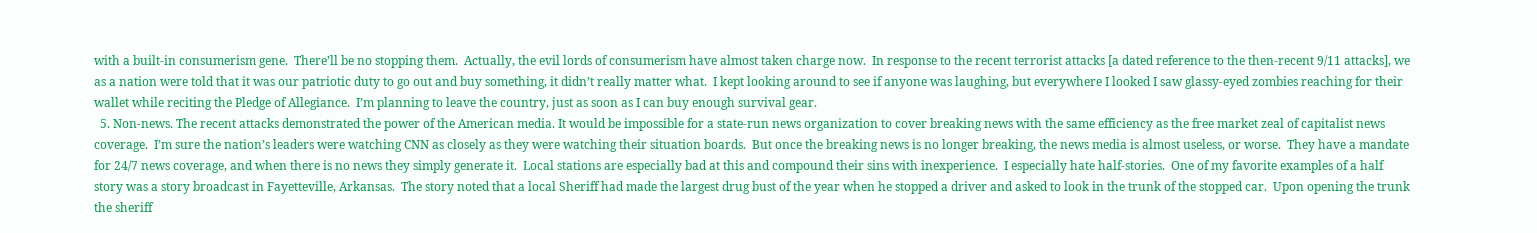with a built-in consumerism gene.  There’ll be no stopping them.  Actually, the evil lords of consumerism have almost taken charge now.  In response to the recent terrorist attacks [a dated reference to the then-recent 9/11 attacks], we as a nation were told that it was our patriotic duty to go out and buy something, it didn’t really matter what.  I kept looking around to see if anyone was laughing, but everywhere I looked I saw glassy-eyed zombies reaching for their wallet while reciting the Pledge of Allegiance.  I’m planning to leave the country, just as soon as I can buy enough survival gear.
  5. Non-news. The recent attacks demonstrated the power of the American media. It would be impossible for a state-run news organization to cover breaking news with the same efficiency as the free market zeal of capitalist news coverage.  I’m sure the nation’s leaders were watching CNN as closely as they were watching their situation boards.  But once the breaking news is no longer breaking, the news media is almost useless, or worse.  They have a mandate for 24/7 news coverage, and when there is no news they simply generate it.  Local stations are especially bad at this and compound their sins with inexperience.  I especially hate half-stories.  One of my favorite examples of a half story was a story broadcast in Fayetteville, Arkansas.  The story noted that a local Sheriff had made the largest drug bust of the year when he stopped a driver and asked to look in the trunk of the stopped car.  Upon opening the trunk the sheriff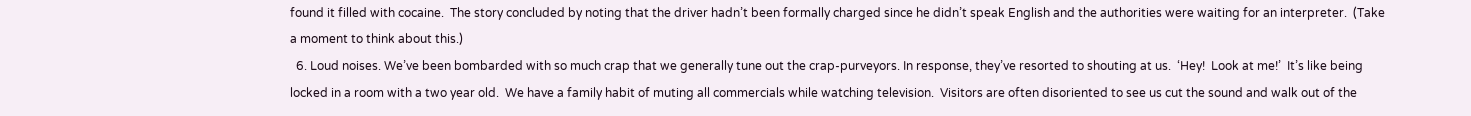found it filled with cocaine.  The story concluded by noting that the driver hadn’t been formally charged since he didn’t speak English and the authorities were waiting for an interpreter.  (Take a moment to think about this.)
  6. Loud noises. We’ve been bombarded with so much crap that we generally tune out the crap-purveyors. In response, they’ve resorted to shouting at us.  ‘Hey!  Look at me!’  It’s like being locked in a room with a two year old.  We have a family habit of muting all commercials while watching television.  Visitors are often disoriented to see us cut the sound and walk out of the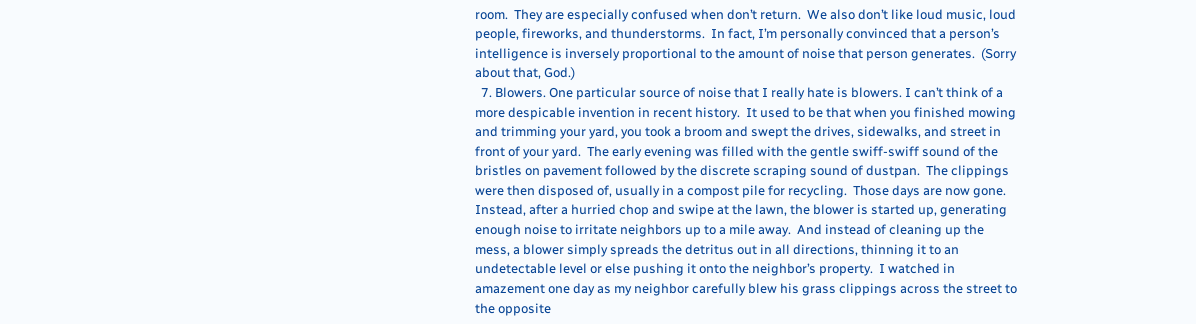room.  They are especially confused when don’t return.  We also don’t like loud music, loud people, fireworks, and thunderstorms.  In fact, I’m personally convinced that a person’s intelligence is inversely proportional to the amount of noise that person generates.  (Sorry about that, God.)
  7. Blowers. One particular source of noise that I really hate is blowers. I can’t think of a more despicable invention in recent history.  It used to be that when you finished mowing and trimming your yard, you took a broom and swept the drives, sidewalks, and street in front of your yard.  The early evening was filled with the gentle swiff-swiff sound of the bristles on pavement followed by the discrete scraping sound of dustpan.  The clippings were then disposed of, usually in a compost pile for recycling.  Those days are now gone.  Instead, after a hurried chop and swipe at the lawn, the blower is started up, generating enough noise to irritate neighbors up to a mile away.  And instead of cleaning up the mess, a blower simply spreads the detritus out in all directions, thinning it to an undetectable level or else pushing it onto the neighbor’s property.  I watched in amazement one day as my neighbor carefully blew his grass clippings across the street to the opposite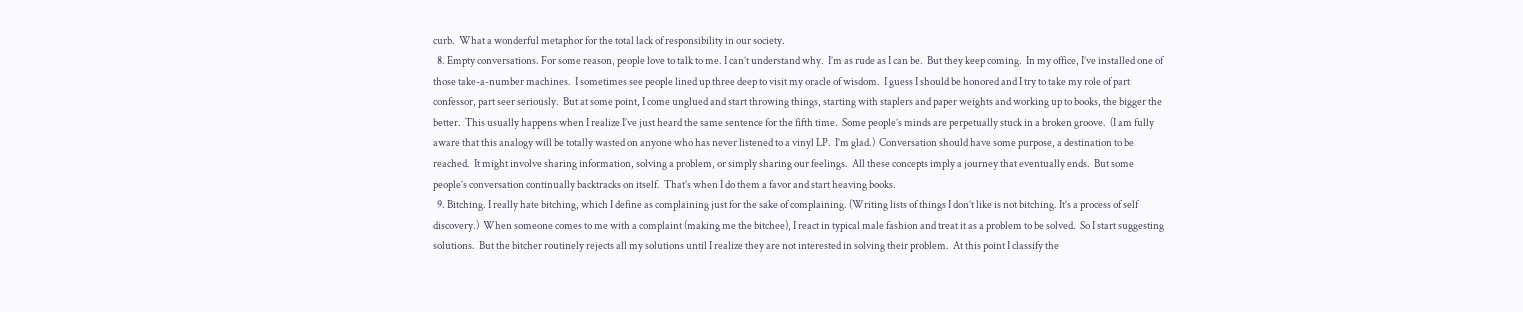curb.  What a wonderful metaphor for the total lack of responsibility in our society.
  8. Empty conversations. For some reason, people love to talk to me. I can’t understand why.  I’m as rude as I can be.  But they keep coming.  In my office, I’ve installed one of those take-a-number machines.  I sometimes see people lined up three deep to visit my oracle of wisdom.  I guess I should be honored and I try to take my role of part confessor, part seer seriously.  But at some point, I come unglued and start throwing things, starting with staplers and paper weights and working up to books, the bigger the better.  This usually happens when I realize I’ve just heard the same sentence for the fifth time.  Some people’s minds are perpetually stuck in a broken groove.  (I am fully aware that this analogy will be totally wasted on anyone who has never listened to a vinyl LP.  I’m glad.)  Conversation should have some purpose, a destination to be reached.  It might involve sharing information, solving a problem, or simply sharing our feelings.  All these concepts imply a journey that eventually ends.  But some people’s conversation continually backtracks on itself.  That’s when I do them a favor and start heaving books.
  9. Bitching. I really hate bitching, which I define as complaining just for the sake of complaining. (Writing lists of things I don’t like is not bitching. It’s a process of self discovery.)  When someone comes to me with a complaint (making me the bitchee), I react in typical male fashion and treat it as a problem to be solved.  So I start suggesting solutions.  But the bitcher routinely rejects all my solutions until I realize they are not interested in solving their problem.  At this point I classify the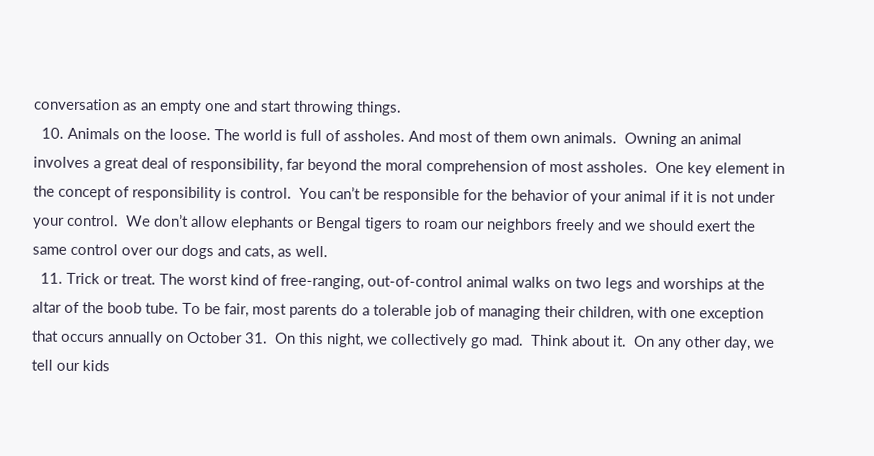conversation as an empty one and start throwing things.
  10. Animals on the loose. The world is full of assholes. And most of them own animals.  Owning an animal involves a great deal of responsibility, far beyond the moral comprehension of most assholes.  One key element in the concept of responsibility is control.  You can’t be responsible for the behavior of your animal if it is not under your control.  We don’t allow elephants or Bengal tigers to roam our neighbors freely and we should exert the same control over our dogs and cats, as well.
  11. Trick or treat. The worst kind of free-ranging, out-of-control animal walks on two legs and worships at the altar of the boob tube. To be fair, most parents do a tolerable job of managing their children, with one exception that occurs annually on October 31.  On this night, we collectively go mad.  Think about it.  On any other day, we tell our kids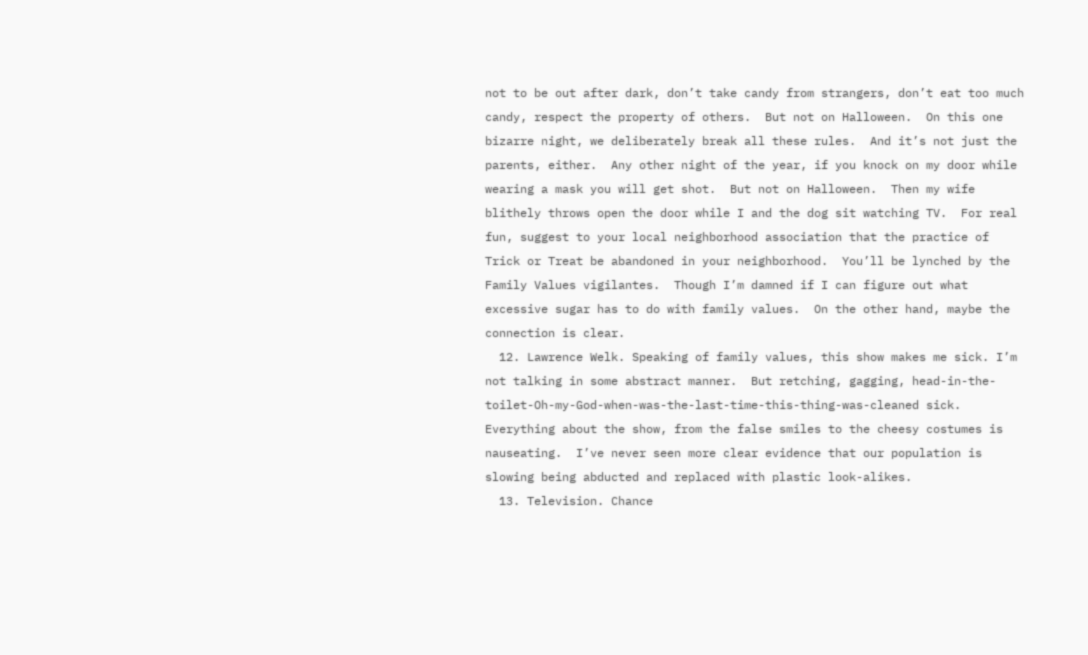not to be out after dark, don’t take candy from strangers, don’t eat too much candy, respect the property of others.  But not on Halloween.  On this one bizarre night, we deliberately break all these rules.  And it’s not just the parents, either.  Any other night of the year, if you knock on my door while wearing a mask you will get shot.  But not on Halloween.  Then my wife blithely throws open the door while I and the dog sit watching TV.  For real fun, suggest to your local neighborhood association that the practice of Trick or Treat be abandoned in your neighborhood.  You’ll be lynched by the Family Values vigilantes.  Though I’m damned if I can figure out what excessive sugar has to do with family values.  On the other hand, maybe the connection is clear.
  12. Lawrence Welk. Speaking of family values, this show makes me sick. I’m not talking in some abstract manner.  But retching, gagging, head-in-the-toilet-Oh-my-God-when-was-the-last-time-this-thing-was-cleaned sick.  Everything about the show, from the false smiles to the cheesy costumes is nauseating.  I’ve never seen more clear evidence that our population is slowing being abducted and replaced with plastic look-alikes.
  13. Television. Chance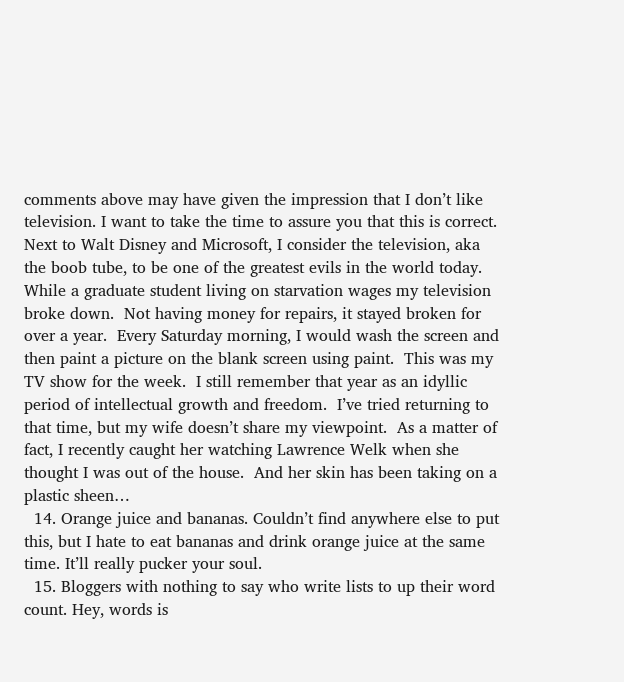comments above may have given the impression that I don’t like television. I want to take the time to assure you that this is correct.  Next to Walt Disney and Microsoft, I consider the television, aka the boob tube, to be one of the greatest evils in the world today.  While a graduate student living on starvation wages my television broke down.  Not having money for repairs, it stayed broken for over a year.  Every Saturday morning, I would wash the screen and then paint a picture on the blank screen using paint.  This was my TV show for the week.  I still remember that year as an idyllic period of intellectual growth and freedom.  I’ve tried returning to that time, but my wife doesn’t share my viewpoint.  As a matter of fact, I recently caught her watching Lawrence Welk when she thought I was out of the house.  And her skin has been taking on a plastic sheen…
  14. Orange juice and bananas. Couldn’t find anywhere else to put this, but I hate to eat bananas and drink orange juice at the same time. It’ll really pucker your soul.
  15. Bloggers with nothing to say who write lists to up their word count. Hey, words is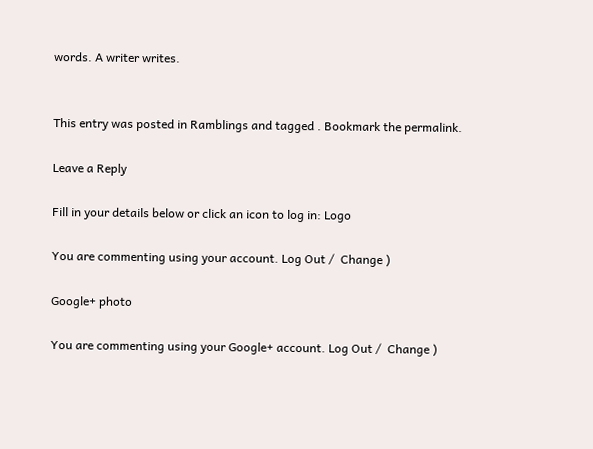words. A writer writes.


This entry was posted in Ramblings and tagged . Bookmark the permalink.

Leave a Reply

Fill in your details below or click an icon to log in: Logo

You are commenting using your account. Log Out /  Change )

Google+ photo

You are commenting using your Google+ account. Log Out /  Change )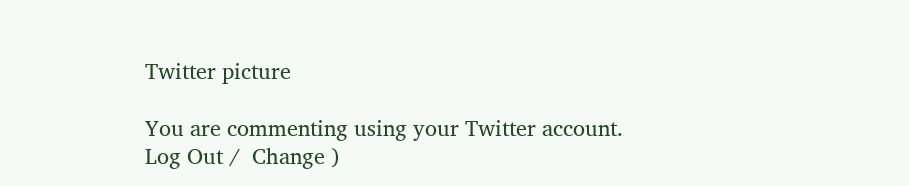Twitter picture

You are commenting using your Twitter account. Log Out /  Change )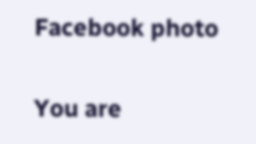Facebook photo

You are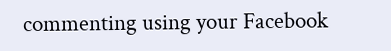commenting using your Facebook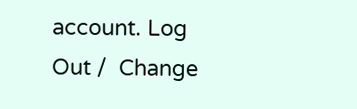account. Log Out /  Change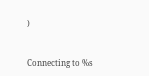)


Connecting to %s